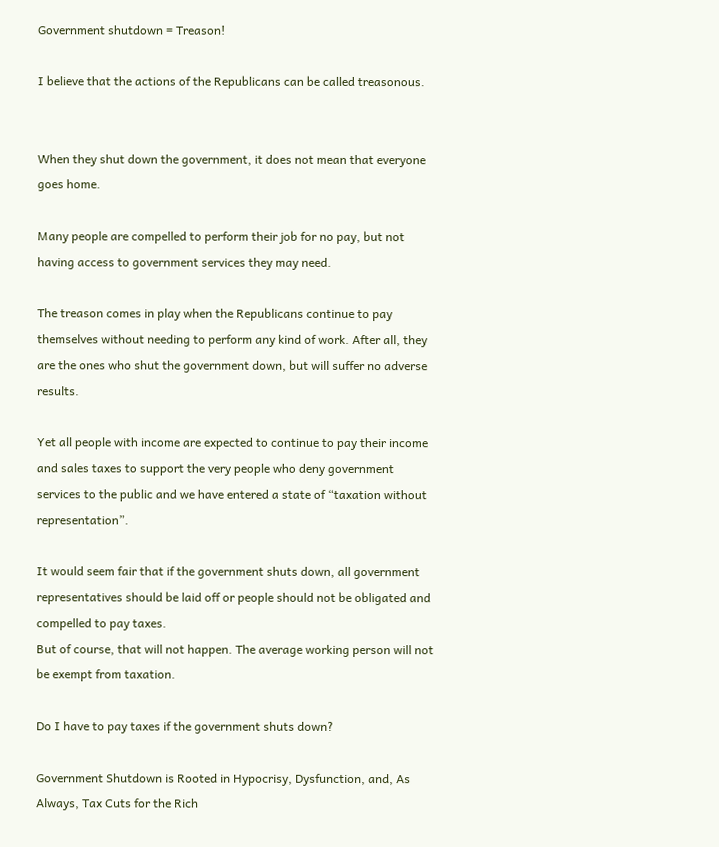Government shutdown = Treason!

I believe that the actions of the Republicans can be called treasonous.


When they shut down the government, it does not mean that everyone goes home.

Many people are compelled to perform their job for no pay, but not having access to government services they may need.

The treason comes in play when the Republicans continue to pay themselves without needing to perform any kind of work. After all, they are the ones who shut the government down, but will suffer no adverse results.

Yet all people with income are expected to continue to pay their income and sales taxes to support the very people who deny government services to the public and we have entered a state of “taxation without representation”.

It would seem fair that if the government shuts down, all government representatives should be laid off or people should not be obligated and compelled to pay taxes.
But of course, that will not happen. The average working person will not be exempt from taxation.

Do I have to pay taxes if the government shuts down?

Government Shutdown is Rooted in Hypocrisy, Dysfunction, and, As Always, Tax Cuts for the Rich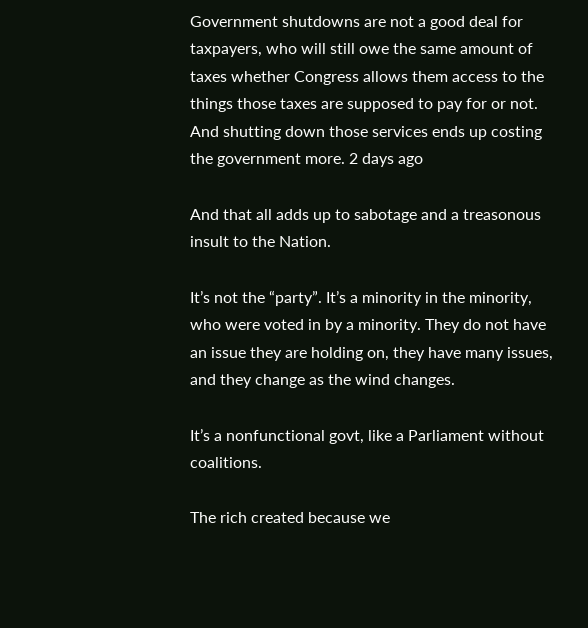Government shutdowns are not a good deal for taxpayers, who will still owe the same amount of taxes whether Congress allows them access to the things those taxes are supposed to pay for or not. And shutting down those services ends up costing the government more. 2 days ago

And that all adds up to sabotage and a treasonous insult to the Nation.

It’s not the “party”. It’s a minority in the minority, who were voted in by a minority. They do not have an issue they are holding on, they have many issues, and they change as the wind changes.

It’s a nonfunctional govt, like a Parliament without coalitions.

The rich created because we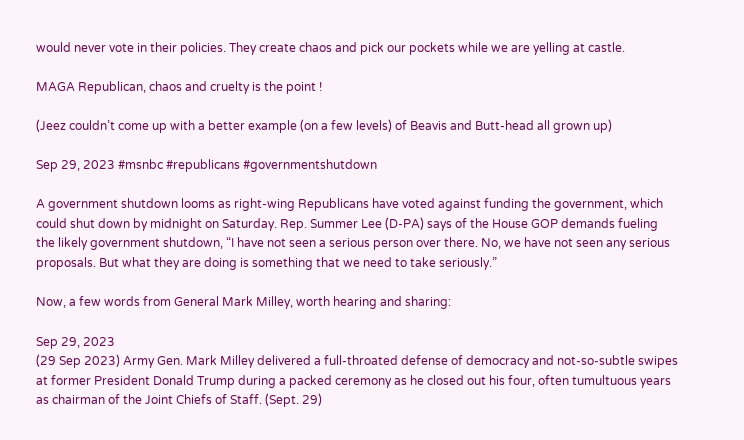would never vote in their policies. They create chaos and pick our pockets while we are yelling at castle.

MAGA Republican, chaos and cruelty is the point !

(Jeez couldn’t come up with a better example (on a few levels) of Beavis and Butt-head all grown up)

Sep 29, 2023 #msnbc #republicans #governmentshutdown

A government shutdown looms as right-wing Republicans have voted against funding the government, which could shut down by midnight on Saturday. Rep. Summer Lee (D-PA) says of the House GOP demands fueling the likely government shutdown, “I have not seen a serious person over there. No, we have not seen any serious proposals. But what they are doing is something that we need to take seriously.”

Now, a few words from General Mark Milley, worth hearing and sharing:

Sep 29, 2023
(29 Sep 2023) Army Gen. Mark Milley delivered a full-throated defense of democracy and not-so-subtle swipes at former President Donald Trump during a packed ceremony as he closed out his four, often tumultuous years as chairman of the Joint Chiefs of Staff. (Sept. 29)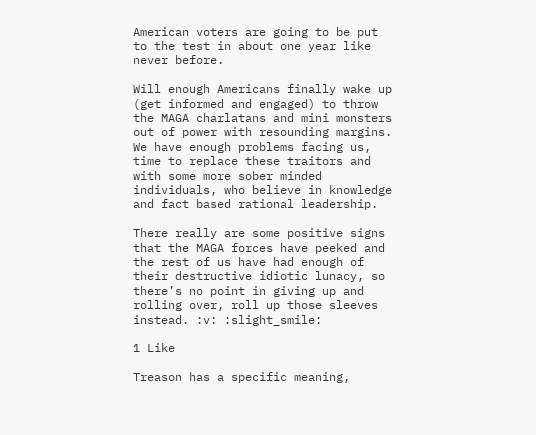American voters are going to be put to the test in about one year like never before.

Will enough Americans finally wake up (get informed and engaged) to throw the MAGA charlatans and mini monsters out of power with resounding margins. We have enough problems facing us, time to replace these traitors and with some more sober minded individuals, who believe in knowledge and fact based rational leadership.

There really are some positive signs that the MAGA forces have peeked and the rest of us have had enough of their destructive idiotic lunacy, so there’s no point in giving up and rolling over, roll up those sleeves instead. :v: :slight_smile:

1 Like

Treason has a specific meaning,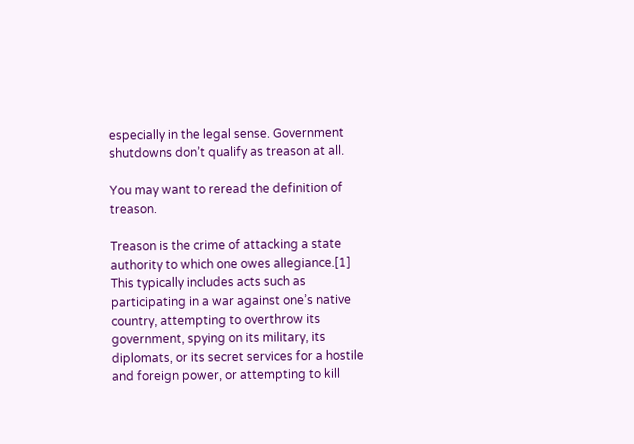especially in the legal sense. Government shutdowns don’t qualify as treason at all.

You may want to reread the definition of treason.

Treason is the crime of attacking a state authority to which one owes allegiance.[1]
This typically includes acts such as participating in a war against one’s native country, attempting to overthrow its government, spying on its military, its diplomats, or its secret services for a hostile and foreign power, or attempting to kill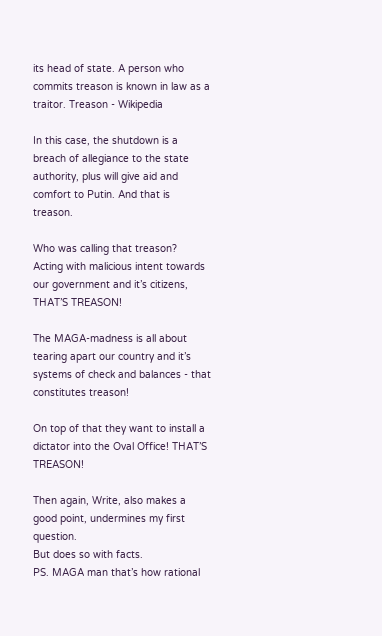its head of state. A person who commits treason is known in law as a traitor. Treason - Wikipedia

In this case, the shutdown is a breach of allegiance to the state authority, plus will give aid and comfort to Putin. And that is treason.

Who was calling that treason?
Acting with malicious intent towards our government and it’s citizens, THAT’S TREASON!

The MAGA-madness is all about tearing apart our country and it’s systems of check and balances - that constitutes treason!

On top of that they want to install a dictator into the Oval Office! THAT’S TREASON!

Then again, Write, also makes a good point, undermines my first question.
But does so with facts.
PS. MAGA man that’s how rational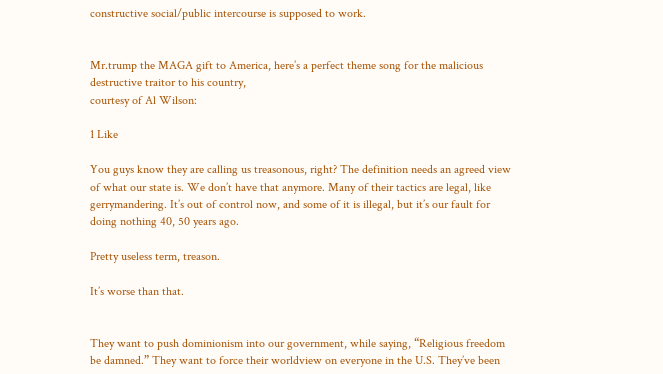constructive social/public intercourse is supposed to work.


Mr.trump the MAGA gift to America, here’s a perfect theme song for the malicious destructive traitor to his country,
courtesy of Al Wilson:

1 Like

You guys know they are calling us treasonous, right? The definition needs an agreed view of what our state is. We don’t have that anymore. Many of their tactics are legal, like gerrymandering. It’s out of control now, and some of it is illegal, but it’s our fault for doing nothing 40, 50 years ago.

Pretty useless term, treason.

It’s worse than that.


They want to push dominionism into our government, while saying, “Religious freedom be damned.” They want to force their worldview on everyone in the U.S. They’ve been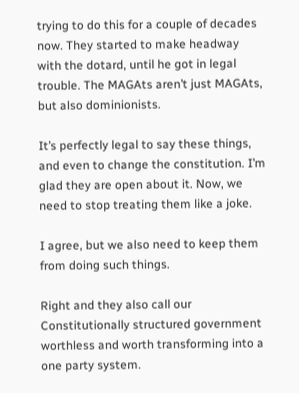trying to do this for a couple of decades now. They started to make headway with the dotard, until he got in legal trouble. The MAGAts aren’t just MAGAts, but also dominionists.

It’s perfectly legal to say these things, and even to change the constitution. I’m glad they are open about it. Now, we need to stop treating them like a joke.

I agree, but we also need to keep them from doing such things.

Right and they also call our Constitutionally structured government worthless and worth transforming into a one party system.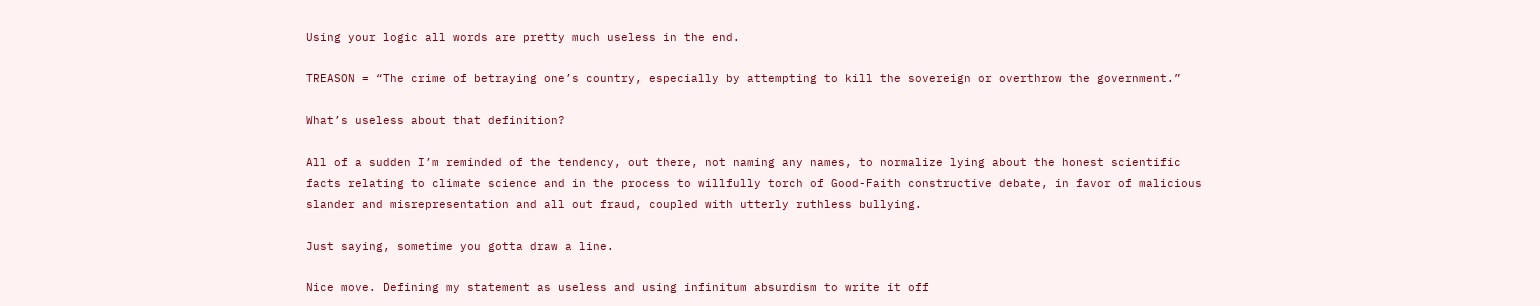Using your logic all words are pretty much useless in the end.

TREASON = “The crime of betraying one’s country, especially by attempting to kill the sovereign or overthrow the government.”

What’s useless about that definition?

All of a sudden I’m reminded of the tendency, out there, not naming any names, to normalize lying about the honest scientific facts relating to climate science and in the process to willfully torch of Good-Faith constructive debate, in favor of malicious slander and misrepresentation and all out fraud, coupled with utterly ruthless bullying.

Just saying, sometime you gotta draw a line.

Nice move. Defining my statement as useless and using infinitum absurdism to write it off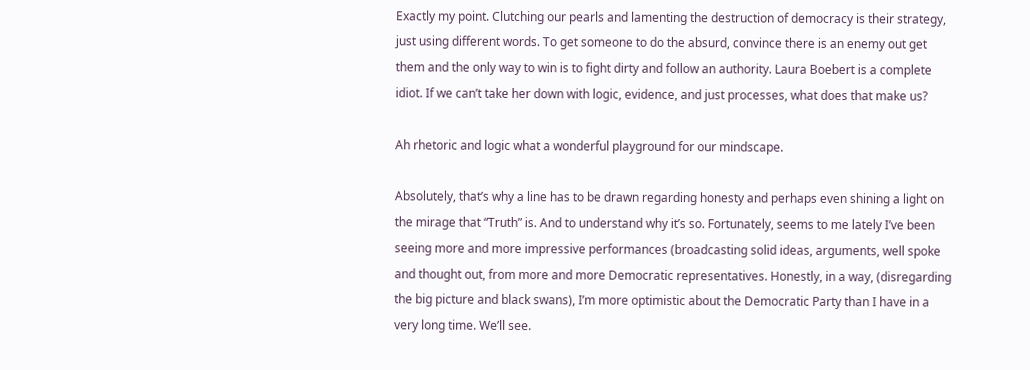Exactly my point. Clutching our pearls and lamenting the destruction of democracy is their strategy, just using different words. To get someone to do the absurd, convince there is an enemy out get them and the only way to win is to fight dirty and follow an authority. Laura Boebert is a complete idiot. If we can’t take her down with logic, evidence, and just processes, what does that make us?

Ah rhetoric and logic what a wonderful playground for our mindscape.

Absolutely, that’s why a line has to be drawn regarding honesty and perhaps even shining a light on the mirage that “Truth” is. And to understand why it’s so. Fortunately, seems to me lately I’ve been seeing more and more impressive performances (broadcasting solid ideas, arguments, well spoke and thought out, from more and more Democratic representatives. Honestly, in a way, (disregarding the big picture and black swans), I’m more optimistic about the Democratic Party than I have in a very long time. We’ll see.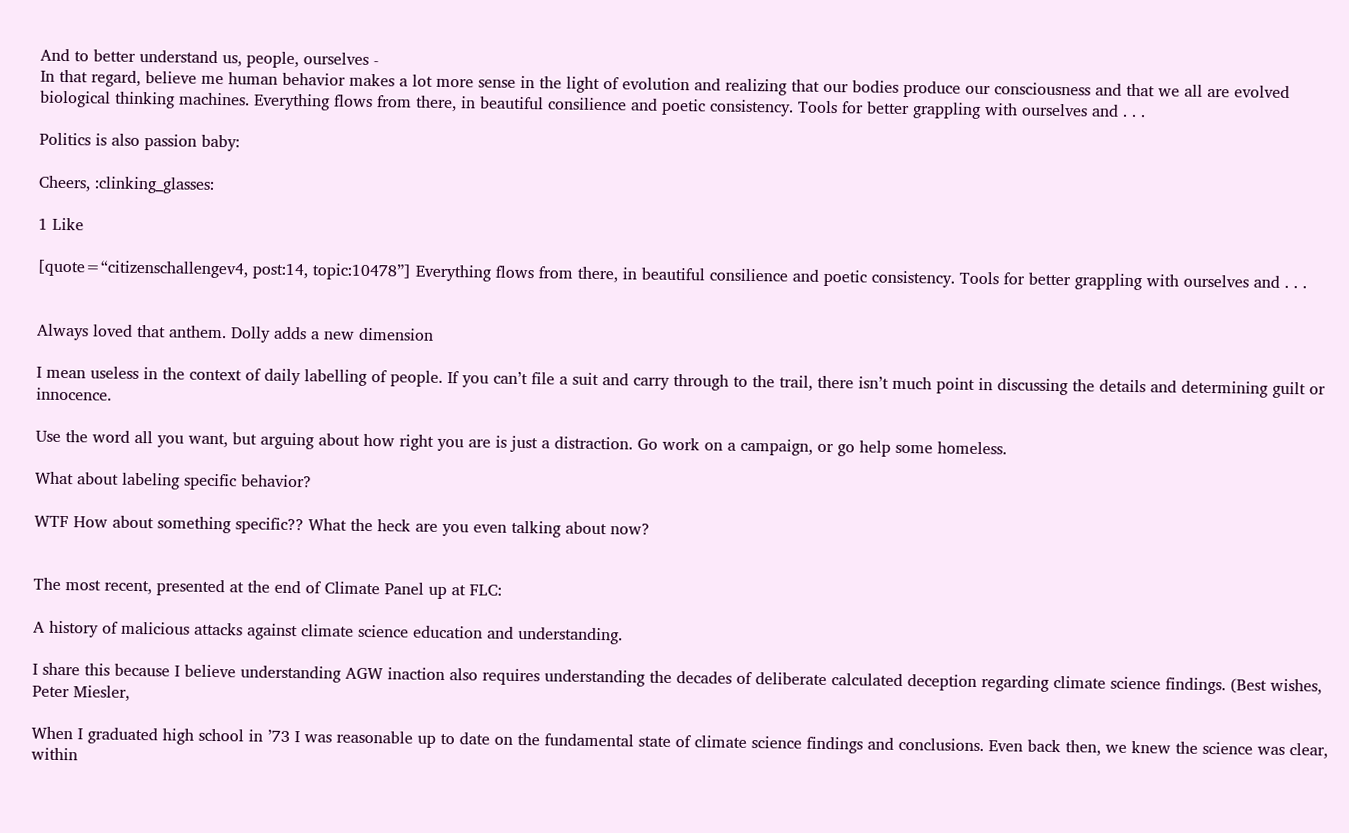And to better understand us, people, ourselves -
In that regard, believe me human behavior makes a lot more sense in the light of evolution and realizing that our bodies produce our consciousness and that we all are evolved biological thinking machines. Everything flows from there, in beautiful consilience and poetic consistency. Tools for better grappling with ourselves and . . .

Politics is also passion baby:

Cheers, :clinking_glasses:

1 Like

[quote=“citizenschallengev4, post:14, topic:10478”] Everything flows from there, in beautiful consilience and poetic consistency. Tools for better grappling with ourselves and . . .


Always loved that anthem. Dolly adds a new dimension

I mean useless in the context of daily labelling of people. If you can’t file a suit and carry through to the trail, there isn’t much point in discussing the details and determining guilt or innocence.

Use the word all you want, but arguing about how right you are is just a distraction. Go work on a campaign, or go help some homeless.

What about labeling specific behavior?

WTF How about something specific?? What the heck are you even talking about now?


The most recent, presented at the end of Climate Panel up at FLC:

A history of malicious attacks against climate science education and understanding.

I share this because I believe understanding AGW inaction also requires understanding the decades of deliberate calculated deception regarding climate science findings. (Best wishes, Peter Miesler,

When I graduated high school in ’73 I was reasonable up to date on the fundamental state of climate science findings and conclusions. Even back then, we knew the science was clear, within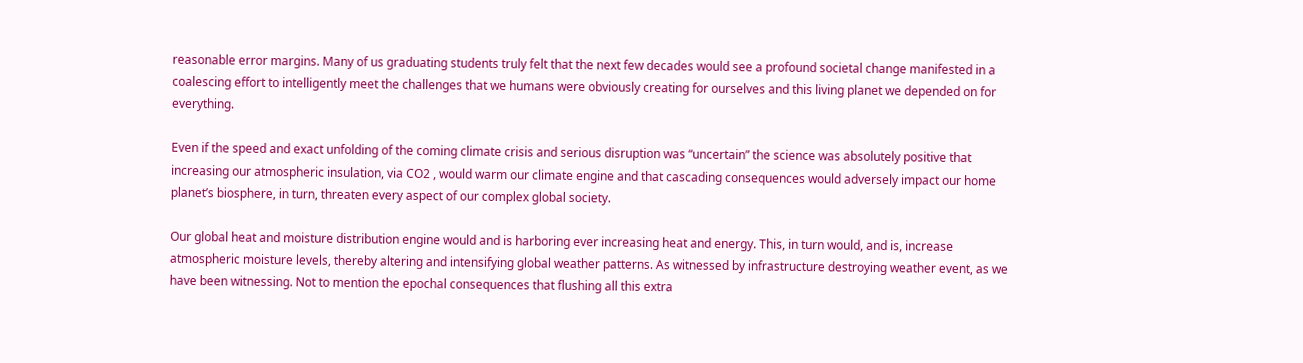reasonable error margins. Many of us graduating students truly felt that the next few decades would see a profound societal change manifested in a coalescing effort to intelligently meet the challenges that we humans were obviously creating for ourselves and this living planet we depended on for everything.

Even if the speed and exact unfolding of the coming climate crisis and serious disruption was “uncertain” the science was absolutely positive that increasing our atmospheric insulation, via CO2 , would warm our climate engine and that cascading consequences would adversely impact our home planet’s biosphere, in turn, threaten every aspect of our complex global society.

Our global heat and moisture distribution engine would and is harboring ever increasing heat and energy. This, in turn would, and is, increase atmospheric moisture levels, thereby altering and intensifying global weather patterns. As witnessed by infrastructure destroying weather event, as we have been witnessing. Not to mention the epochal consequences that flushing all this extra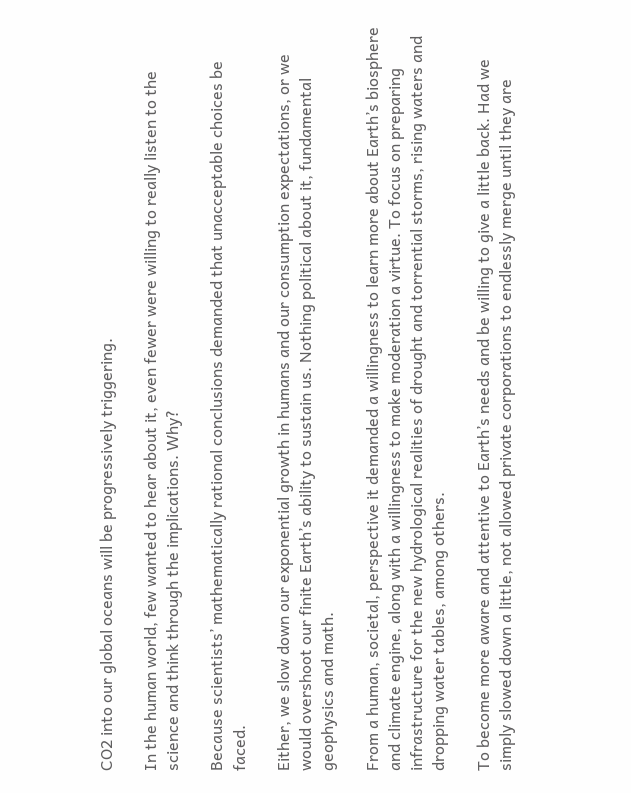CO2 into our global oceans will be progressively triggering.

In the human world, few wanted to hear about it, even fewer were willing to really listen to the science and think through the implications. Why?

Because scientists’ mathematically rational conclusions demanded that unacceptable choices be faced.

Either, we slow down our exponential growth in humans and our consumption expectations, or we would overshoot our finite Earth’s ability to sustain us. Nothing political about it, fundamental geophysics and math.

From a human, societal, perspective it demanded a willingness to learn more about Earth’s biosphere and climate engine, along with a willingness to make moderation a virtue. To focus on preparing infrastructure for the new hydrological realities of drought and torrential storms, rising waters and dropping water tables, among others.

To become more aware and attentive to Earth’s needs and be willing to give a little back. Had we simply slowed down a little, not allowed private corporations to endlessly merge until they are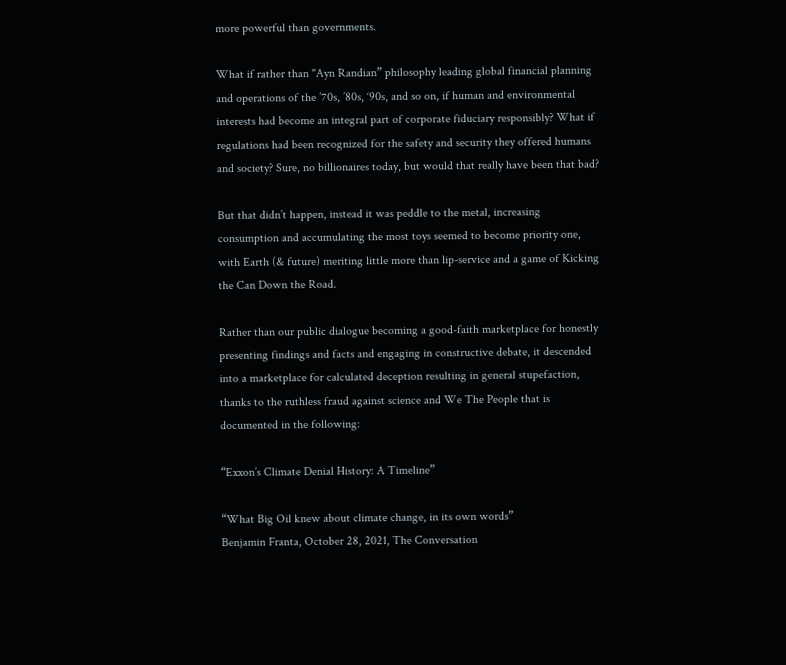more powerful than governments.

What if rather than "Ayn Randian” philosophy leading global financial planning and operations of the ’70s, ’80s, ‘90s, and so on, if human and environmental interests had become an integral part of corporate fiduciary responsibly? What if regulations had been recognized for the safety and security they offered humans and society? Sure, no billionaires today, but would that really have been that bad?

But that didn’t happen, instead it was peddle to the metal, increasing consumption and accumulating the most toys seemed to become priority one, with Earth (& future) meriting little more than lip-service and a game of Kicking the Can Down the Road.

Rather than our public dialogue becoming a good-faith marketplace for honestly presenting findings and facts and engaging in constructive debate, it descended into a marketplace for calculated deception resulting in general stupefaction, thanks to the ruthless fraud against science and We The People that is documented in the following:

“Exxon’s Climate Denial History: A Timeline”

“What Big Oil knew about climate change, in its own words”
Benjamin Franta, October 28, 2021, The Conversation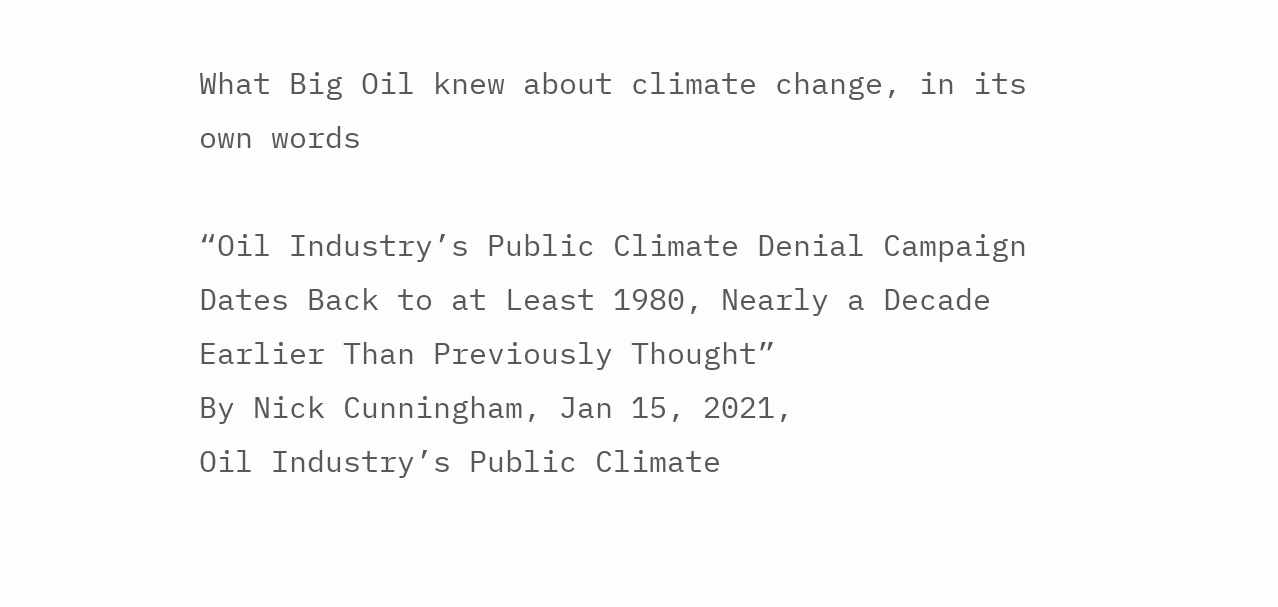What Big Oil knew about climate change, in its own words

“Oil Industry’s Public Climate Denial Campaign Dates Back to at Least 1980, Nearly a Decade Earlier Than Previously Thought”
By Nick Cunningham, Jan 15, 2021,
Oil Industry’s Public Climate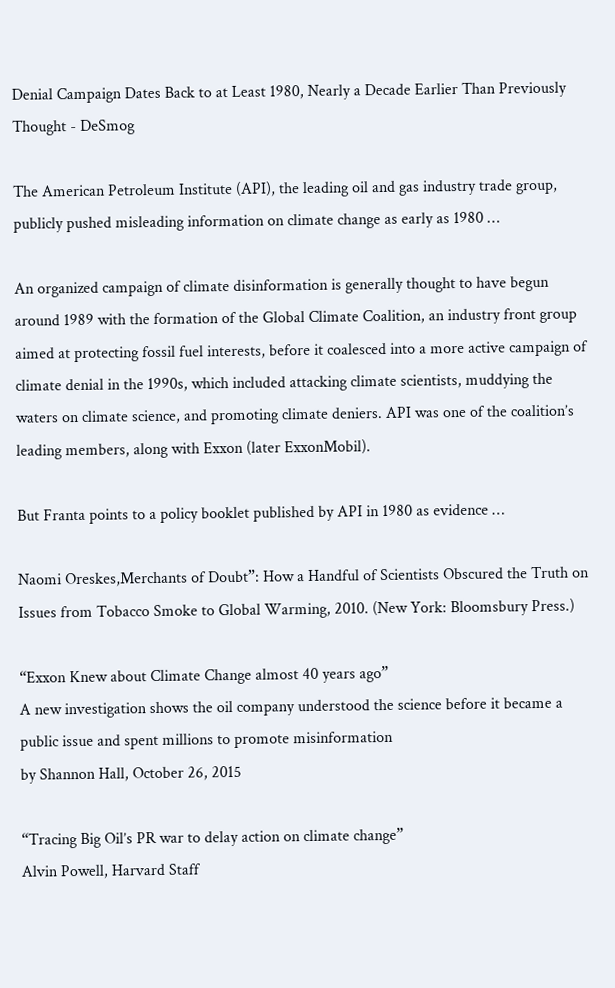Denial Campaign Dates Back to at Least 1980, Nearly a Decade Earlier Than Previously Thought - DeSmog

The American Petroleum Institute (API), the leading oil and gas industry trade group, publicly pushed misleading information on climate change as early as 1980 …

An organized campaign of climate disinformation is generally thought to have begun around 1989 with the formation of the Global Climate Coalition, an industry front group aimed at protecting fossil fuel interests, before it coalesced into a more active campaign of climate denial in the 1990s, which included attacking climate scientists, muddying the waters on climate science, and promoting climate deniers. API was one of the coalition’s leading members, along with Exxon (later ExxonMobil).

But Franta points to a policy booklet published by API in 1980 as evidence …

Naomi Oreskes,Merchants of Doubt”: How a Handful of Scientists Obscured the Truth on Issues from Tobacco Smoke to Global Warming, 2010. (New York: Bloomsbury Press.)

“Exxon Knew about Climate Change almost 40 years ago”
A new investigation shows the oil company understood the science before it became a public issue and spent millions to promote misinformation
by Shannon Hall, October 26, 2015

“Tracing Big Oil’s PR war to delay action on climate change”
Alvin Powell, Harvard Staff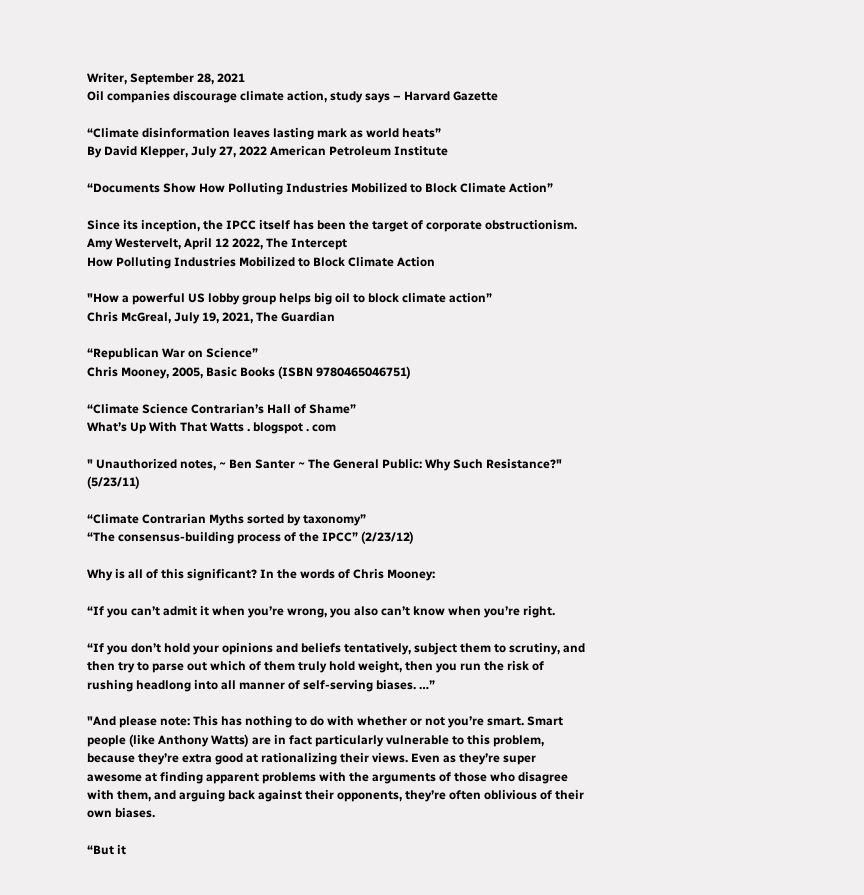Writer, September 28, 2021
Oil companies discourage climate action, study says – Harvard Gazette

“Climate disinformation leaves lasting mark as world heats”
By David Klepper, July 27, 2022 American Petroleum Institute

“Documents Show How Polluting Industries Mobilized to Block Climate Action”

Since its inception, the IPCC itself has been the target of corporate obstructionism.
Amy Westervelt, April 12 2022, The Intercept
How Polluting Industries Mobilized to Block Climate Action

"How a powerful US lobby group helps big oil to block climate action”
Chris McGreal, July 19, 2021, The Guardian

“Republican War on Science”
Chris Mooney, 2005, Basic Books (ISBN 9780465046751)

“Climate Science Contrarian’s Hall of Shame”
What’s Up With That Watts . blogspot . com

" Unauthorized notes, ~ Ben Santer ~ The General Public: Why Such Resistance?" (5/23/11)

“Climate Contrarian Myths sorted by taxonomy”
“The consensus-building process of the IPCC” (2/23/12)

Why is all of this significant? In the words of Chris Mooney:

“If you can’t admit it when you’re wrong, you also can’t know when you’re right.

“If you don’t hold your opinions and beliefs tentatively, subject them to scrutiny, and then try to parse out which of them truly hold weight, then you run the risk of rushing headlong into all manner of self-serving biases. …”

"And please note: This has nothing to do with whether or not you’re smart. Smart people (like Anthony Watts) are in fact particularly vulnerable to this problem, because they’re extra good at rationalizing their views. Even as they’re super awesome at finding apparent problems with the arguments of those who disagree with them, and arguing back against their opponents, they’re often oblivious of their own biases.

“But it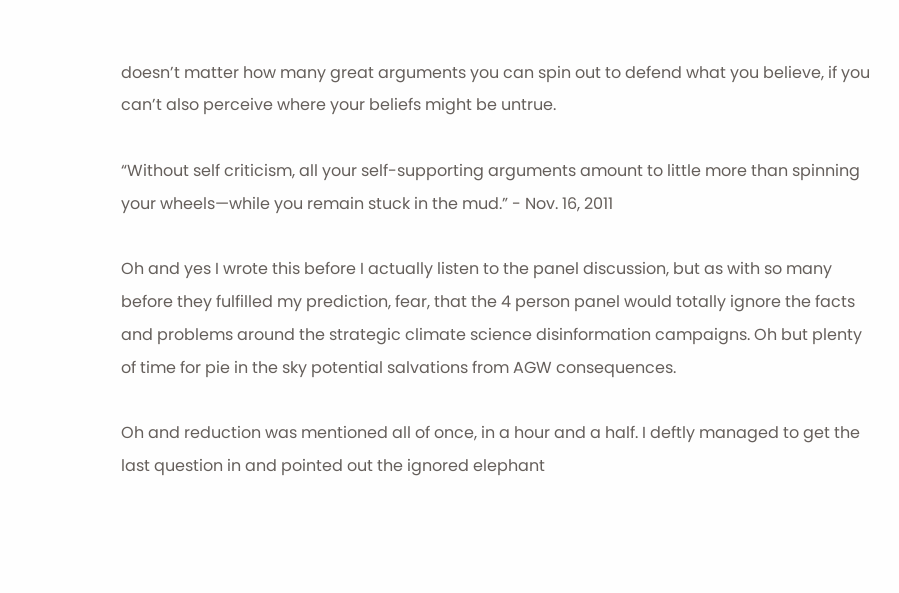doesn’t matter how many great arguments you can spin out to defend what you believe, if you can’t also perceive where your beliefs might be untrue.

“Without self criticism, all your self-supporting arguments amount to little more than spinning your wheels—while you remain stuck in the mud.” - Nov. 16, 2011

Oh and yes I wrote this before I actually listen to the panel discussion, but as with so many before they fulfilled my prediction, fear, that the 4 person panel would totally ignore the facts and problems around the strategic climate science disinformation campaigns. Oh but plenty of time for pie in the sky potential salvations from AGW consequences.

Oh and reduction was mentioned all of once, in a hour and a half. I deftly managed to get the last question in and pointed out the ignored elephant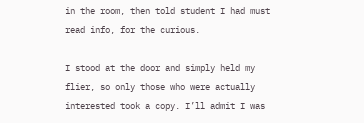in the room, then told student I had must read info, for the curious.

I stood at the door and simply held my flier, so only those who were actually interested took a copy. I’ll admit I was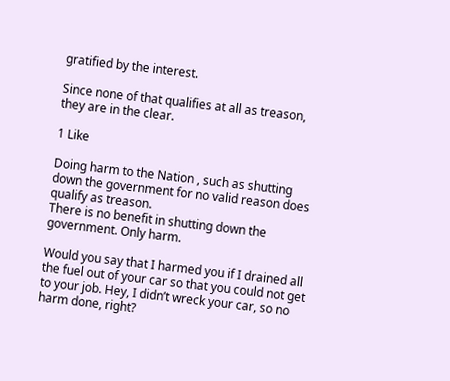gratified by the interest.

Since none of that qualifies at all as treason, they are in the clear.

1 Like

Doing harm to the Nation , such as shutting down the government for no valid reason does qualify as treason.
There is no benefit in shutting down the government. Only harm.

Would you say that I harmed you if I drained all the fuel out of your car so that you could not get to your job. Hey, I didn’t wreck your car, so no harm done, right?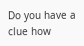Do you have a clue how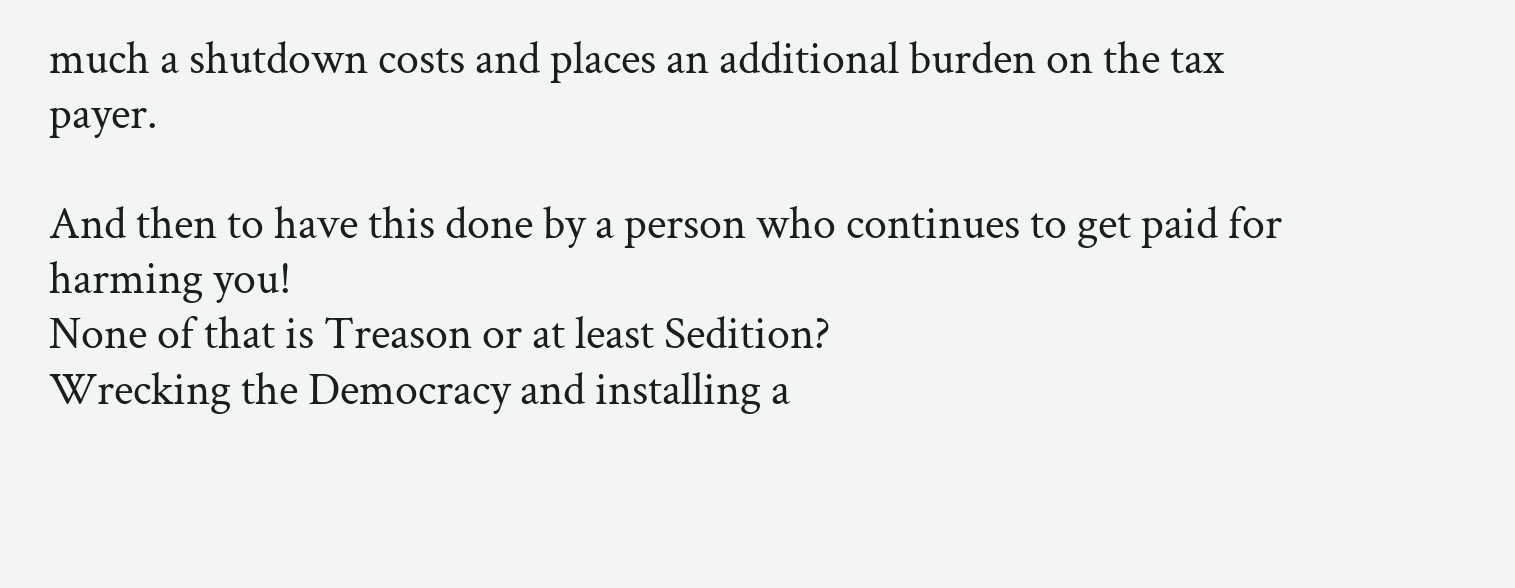much a shutdown costs and places an additional burden on the tax payer.

And then to have this done by a person who continues to get paid for harming you!
None of that is Treason or at least Sedition?
Wrecking the Democracy and installing a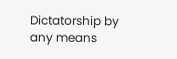Dictatorship by any means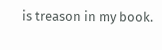is treason in my book.